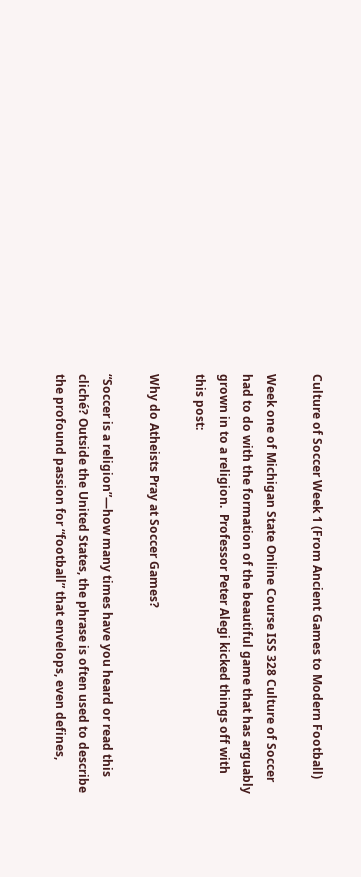Culture of Soccer Week 1 (From Ancient Games to Modern Football)

Week one of Michigan State Online Course ISS 328 Culture of Soccer had to do with the formation of the beautiful game that has arguably grown in to a religion.  Professor Peter Alegi kicked things off with this post:

Why do Atheists Pray at Soccer Games?

“Soccer is a religion”—how many times have you heard or read this cliché? Outside the United States, the phrase is often used to describe the profound passion for “football” that envelops, even defines,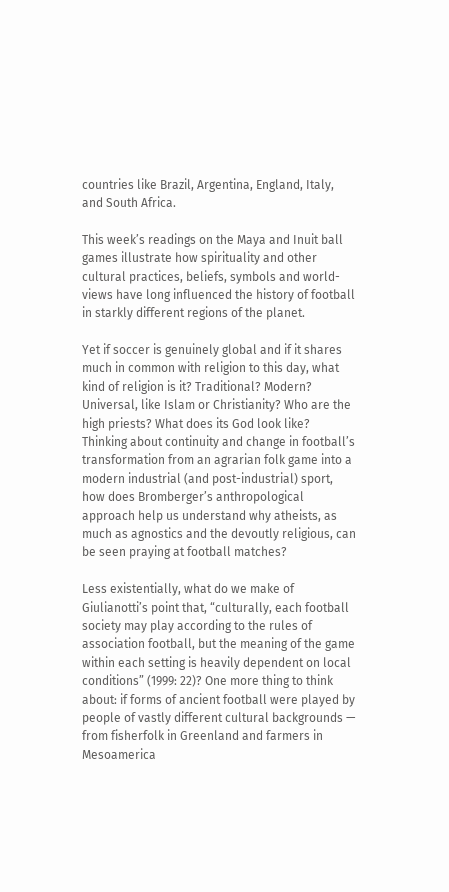countries like Brazil, Argentina, England, Italy, and South Africa.

This week’s readings on the Maya and Inuit ball games illustrate how spirituality and other cultural practices, beliefs, symbols and world-views have long influenced the history of football in starkly different regions of the planet.

Yet if soccer is genuinely global and if it shares much in common with religion to this day, what kind of religion is it? Traditional? Modern? Universal, like Islam or Christianity? Who are the high priests? What does its God look like? Thinking about continuity and change in football’s transformation from an agrarian folk game into a modern industrial (and post-industrial) sport, how does Bromberger’s anthropological approach help us understand why atheists, as much as agnostics and the devoutly religious, can be seen praying at football matches?

Less existentially, what do we make of Giulianotti’s point that, “culturally, each football society may play according to the rules of association football, but the meaning of the game within each setting is heavily dependent on local conditions” (1999: 22)? One more thing to think about: if forms of ancient football were played by people of vastly different cultural backgrounds — from fisherfolk in Greenland and farmers in Mesoamerica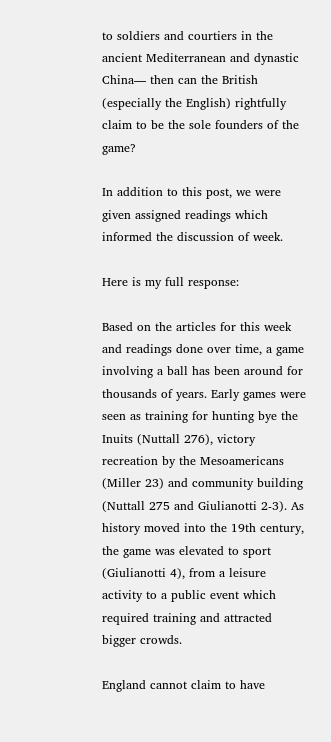to soldiers and courtiers in the ancient Mediterranean and dynastic China— then can the British (especially the English) rightfully claim to be the sole founders of the game?

In addition to this post, we were given assigned readings which informed the discussion of week.

Here is my full response:

Based on the articles for this week and readings done over time, a game involving a ball has been around for thousands of years. Early games were seen as training for hunting bye the Inuits (Nuttall 276), victory recreation by the Mesoamericans (Miller 23) and community building (Nuttall 275 and Giulianotti 2-3). As history moved into the 19th century, the game was elevated to sport (Giulianotti 4), from a leisure activity to a public event which required training and attracted bigger crowds.

England cannot claim to have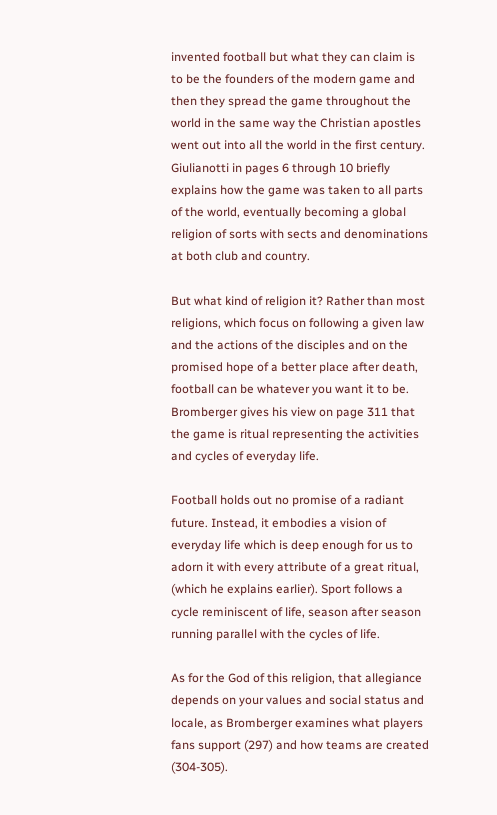invented football but what they can claim is to be the founders of the modern game and then they spread the game throughout the world in the same way the Christian apostles went out into all the world in the first century. Giulianotti in pages 6 through 10 briefly explains how the game was taken to all parts of the world, eventually becoming a global religion of sorts with sects and denominations at both club and country.

But what kind of religion it? Rather than most religions, which focus on following a given law and the actions of the disciples and on the promised hope of a better place after death, football can be whatever you want it to be. Bromberger gives his view on page 311 that the game is ritual representing the activities and cycles of everyday life.

Football holds out no promise of a radiant future. Instead, it embodies a vision of everyday life which is deep enough for us to adorn it with every attribute of a great ritual, (which he explains earlier). Sport follows a cycle reminiscent of life, season after season running parallel with the cycles of life.

As for the God of this religion, that allegiance depends on your values and social status and locale, as Bromberger examines what players fans support (297) and how teams are created (304-305).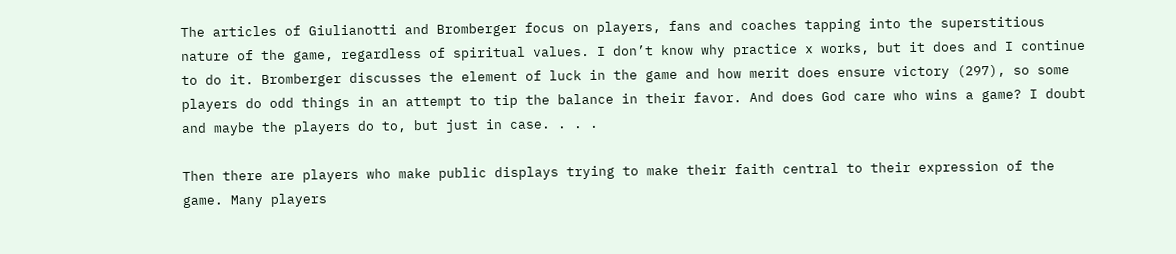The articles of Giulianotti and Bromberger focus on players, fans and coaches tapping into the superstitious nature of the game, regardless of spiritual values. I don’t know why practice x works, but it does and I continue to do it. Bromberger discusses the element of luck in the game and how merit does ensure victory (297), so some players do odd things in an attempt to tip the balance in their favor. And does God care who wins a game? I doubt and maybe the players do to, but just in case. . . .

Then there are players who make public displays trying to make their faith central to their expression of the game. Many players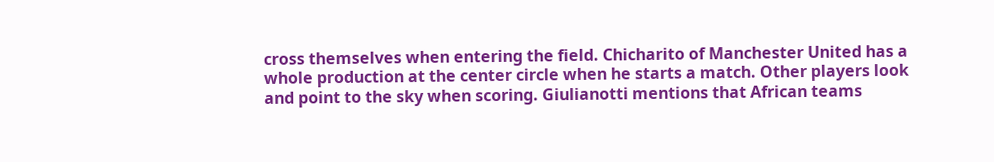cross themselves when entering the field. Chicharito of Manchester United has a whole production at the center circle when he starts a match. Other players look and point to the sky when scoring. Giulianotti mentions that African teams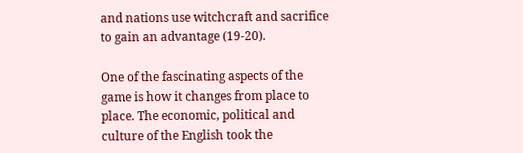and nations use witchcraft and sacrifice to gain an advantage (19-20).

One of the fascinating aspects of the game is how it changes from place to place. The economic, political and culture of the English took the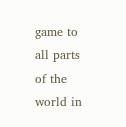game to all parts of the world in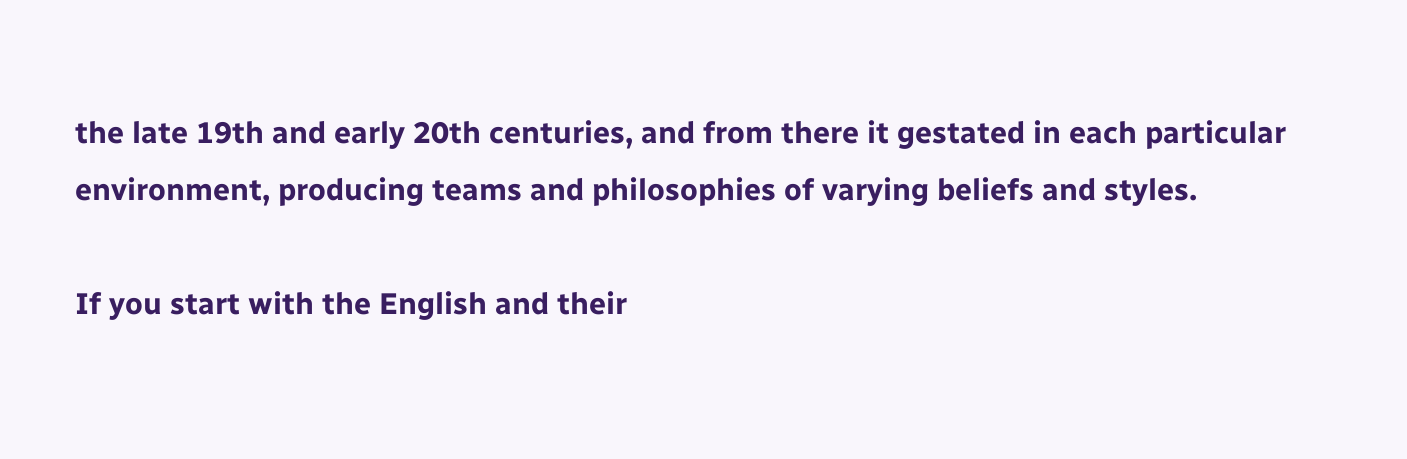the late 19th and early 20th centuries, and from there it gestated in each particular environment, producing teams and philosophies of varying beliefs and styles.

If you start with the English and their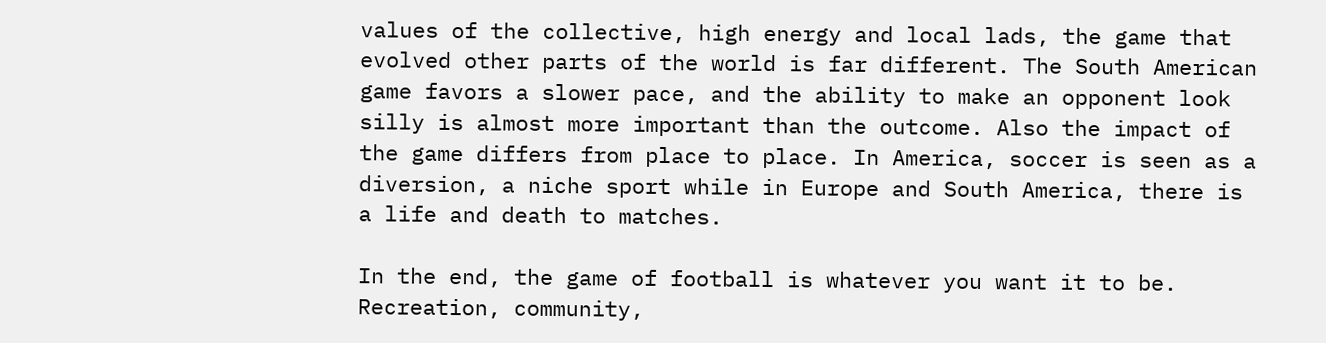values of the collective, high energy and local lads, the game that evolved other parts of the world is far different. The South American game favors a slower pace, and the ability to make an opponent look silly is almost more important than the outcome. Also the impact of the game differs from place to place. In America, soccer is seen as a diversion, a niche sport while in Europe and South America, there is a life and death to matches.

In the end, the game of football is whatever you want it to be.  Recreation, community,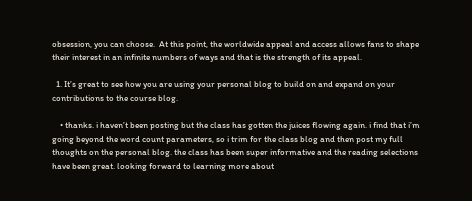obsession, you can choose.  At this point, the worldwide appeal and access allows fans to shape their interest in an infinite numbers of ways and that is the strength of its appeal.

  1. It’s great to see how you are using your personal blog to build on and expand on your contributions to the course blog.

    • thanks. i haven’t been posting but the class has gotten the juices flowing again. i find that i’m going beyond the word count parameters, so i trim for the class blog and then post my full thoughts on the personal blog. the class has been super informative and the reading selections have been great. looking forward to learning more about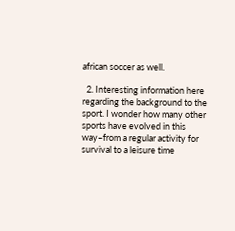african soccer as well.

  2. Interesting information here regarding the background to the sport. I wonder how many other sports have evolved in this way–from a regular activity for survival to a leisure time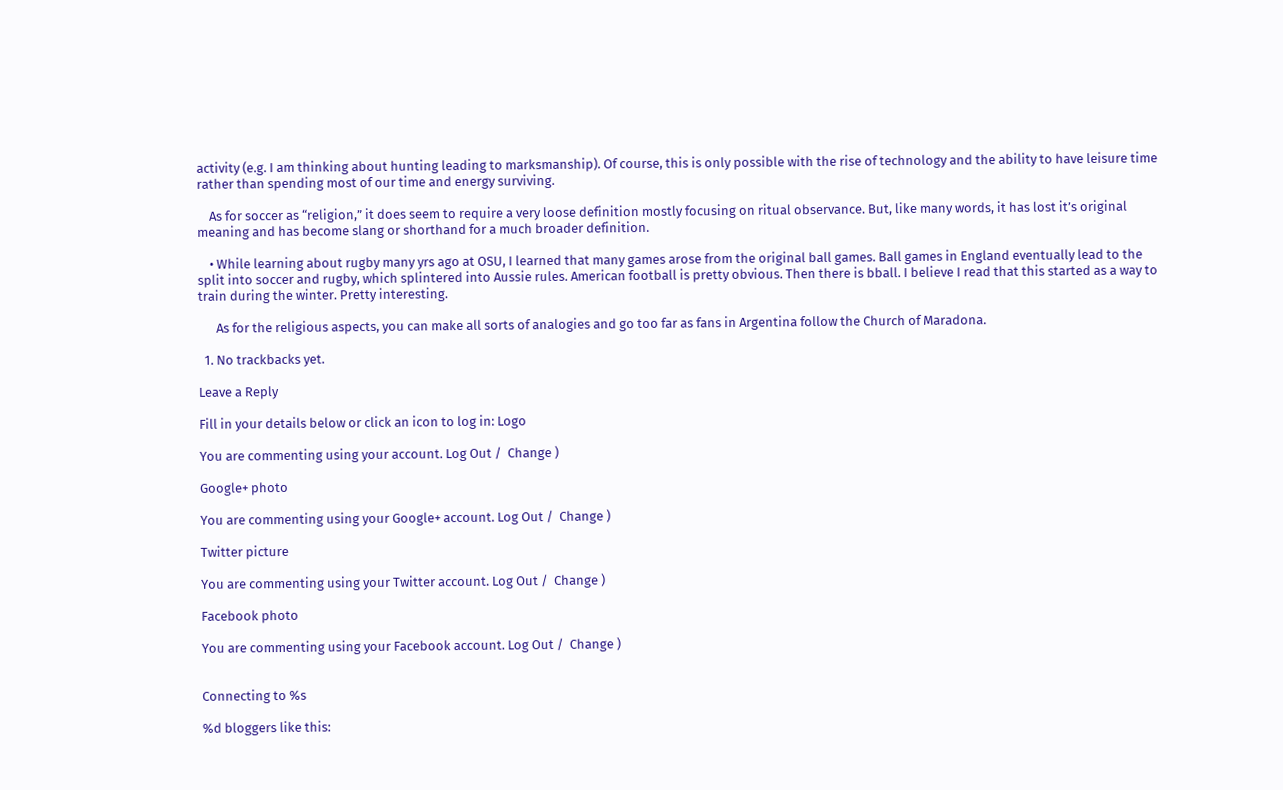activity (e.g. I am thinking about hunting leading to marksmanship). Of course, this is only possible with the rise of technology and the ability to have leisure time rather than spending most of our time and energy surviving.

    As for soccer as “religion,” it does seem to require a very loose definition mostly focusing on ritual observance. But, like many words, it has lost it’s original meaning and has become slang or shorthand for a much broader definition.

    • While learning about rugby many yrs ago at OSU, I learned that many games arose from the original ball games. Ball games in England eventually lead to the split into soccer and rugby, which splintered into Aussie rules. American football is pretty obvious. Then there is bball. I believe I read that this started as a way to train during the winter. Pretty interesting.

      As for the religious aspects, you can make all sorts of analogies and go too far as fans in Argentina follow the Church of Maradona.

  1. No trackbacks yet.

Leave a Reply

Fill in your details below or click an icon to log in: Logo

You are commenting using your account. Log Out /  Change )

Google+ photo

You are commenting using your Google+ account. Log Out /  Change )

Twitter picture

You are commenting using your Twitter account. Log Out /  Change )

Facebook photo

You are commenting using your Facebook account. Log Out /  Change )


Connecting to %s

%d bloggers like this: